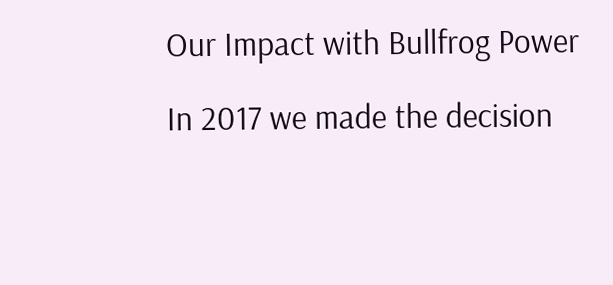Our Impact with Bullfrog Power

In 2017 we made the decision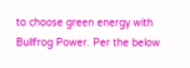to choose green energy with Bullfrog Power. Per the below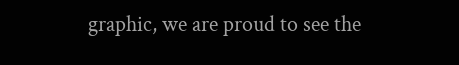graphic, we are proud to see the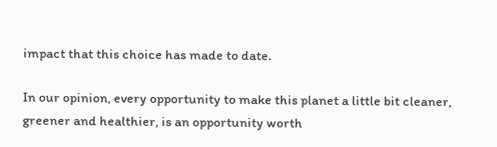impact that this choice has made to date.

In our opinion, every opportunity to make this planet a little bit cleaner, greener and healthier, is an opportunity worth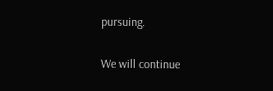pursuing.

We will continue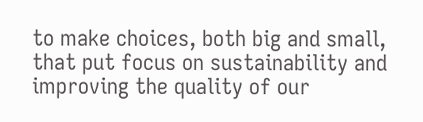to make choices, both big and small, that put focus on sustainability and improving the quality of our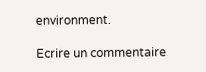environment.

Ecrire un commentaire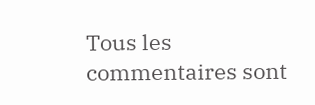Tous les commentaires sont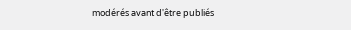modérés avant d'être publiés